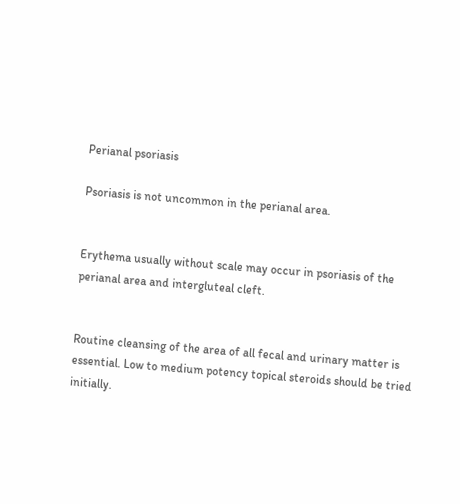Perianal psoriasis

Psoriasis is not uncommon in the perianal area.


Erythema usually without scale may occur in psoriasis of the perianal area and intergluteal cleft.


Routine cleansing of the area of all fecal and urinary matter is essential. Low to medium potency topical steroids should be tried initially.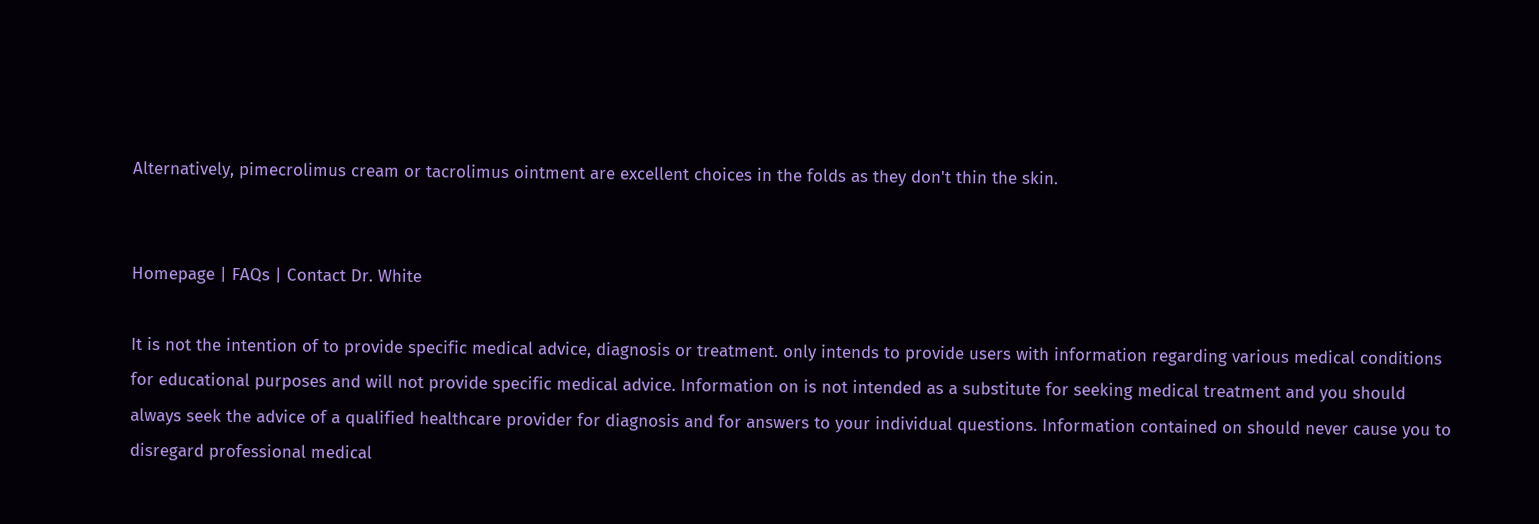Alternatively, pimecrolimus cream or tacrolimus ointment are excellent choices in the folds as they don't thin the skin.


Homepage | FAQs | Contact Dr. White

It is not the intention of to provide specific medical advice, diagnosis or treatment. only intends to provide users with information regarding various medical conditions for educational purposes and will not provide specific medical advice. Information on is not intended as a substitute for seeking medical treatment and you should always seek the advice of a qualified healthcare provider for diagnosis and for answers to your individual questions. Information contained on should never cause you to disregard professional medical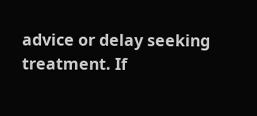advice or delay seeking treatment. If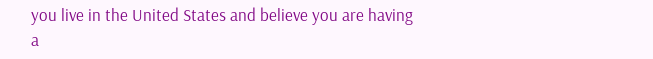you live in the United States and believe you are having a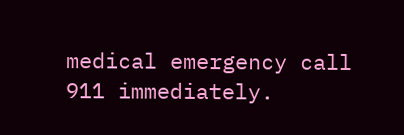medical emergency call 911 immediately.